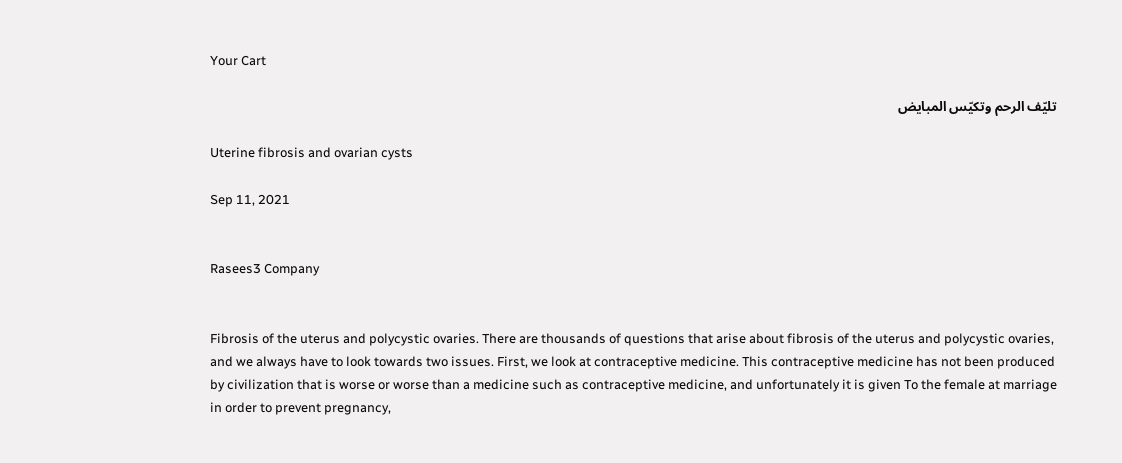Your Cart

تليّف الرحم وتكيّس المبايض

Uterine fibrosis and ovarian cysts

Sep 11, 2021


Rasees3 Company


Fibrosis of the uterus and polycystic ovaries. There are thousands of questions that arise about fibrosis of the uterus and polycystic ovaries, and we always have to look towards two issues. First, we look at contraceptive medicine. This contraceptive medicine has not been produced by civilization that is worse or worse than a medicine such as contraceptive medicine, and unfortunately it is given To the female at marriage in order to prevent pregnancy,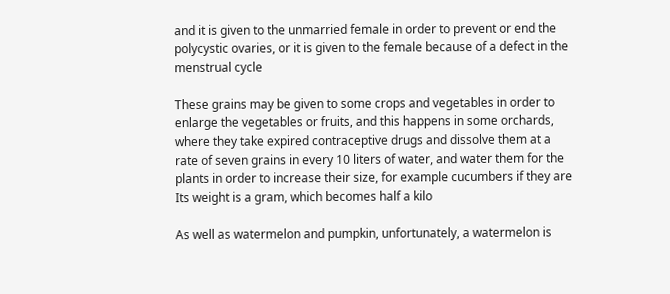and it is given to the unmarried female in order to prevent or end the polycystic ovaries, or it is given to the female because of a defect in the menstrual cycle

These grains may be given to some crops and vegetables in order to enlarge the vegetables or fruits, and this happens in some orchards, where they take expired contraceptive drugs and dissolve them at a rate of seven grains in every 10 liters of water, and water them for the plants in order to increase their size, for example cucumbers if they are Its weight is a gram, which becomes half a kilo

As well as watermelon and pumpkin, unfortunately, a watermelon is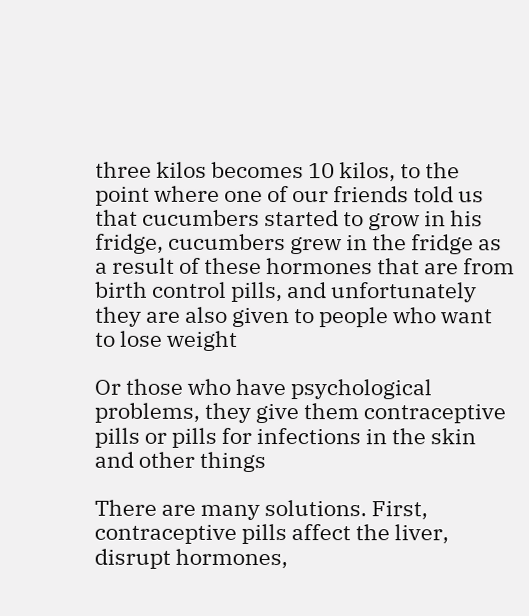three kilos becomes 10 kilos, to the point where one of our friends told us that cucumbers started to grow in his fridge, cucumbers grew in the fridge as a result of these hormones that are from birth control pills, and unfortunately they are also given to people who want to lose weight

Or those who have psychological problems, they give them contraceptive pills or pills for infections in the skin and other things

There are many solutions. First, contraceptive pills affect the liver, disrupt hormones,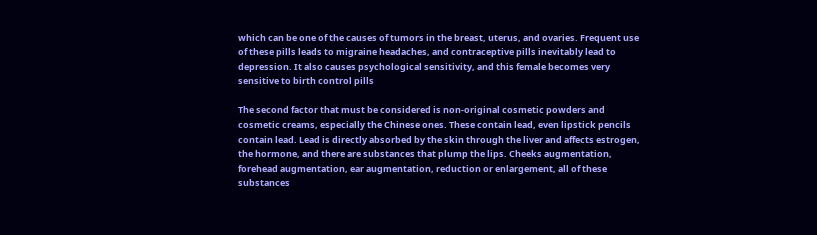which can be one of the causes of tumors in the breast, uterus, and ovaries. Frequent use of these pills leads to migraine headaches, and contraceptive pills inevitably lead to depression. It also causes psychological sensitivity, and this female becomes very sensitive to birth control pills

The second factor that must be considered is non-original cosmetic powders and cosmetic creams, especially the Chinese ones. These contain lead, even lipstick pencils contain lead. Lead is directly absorbed by the skin through the liver and affects estrogen, the hormone, and there are substances that plump the lips. Cheeks augmentation, forehead augmentation, ear augmentation, reduction or enlargement, all of these substances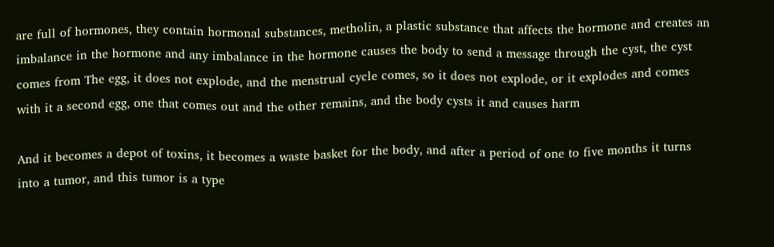are full of hormones, they contain hormonal substances, metholin, a plastic substance that affects the hormone and creates an imbalance in the hormone and any imbalance in the hormone causes the body to send a message through the cyst, the cyst comes from The egg, it does not explode, and the menstrual cycle comes, so it does not explode, or it explodes and comes with it a second egg, one that comes out and the other remains, and the body cysts it and causes harm

And it becomes a depot of toxins, it becomes a waste basket for the body, and after a period of one to five months it turns into a tumor, and this tumor is a type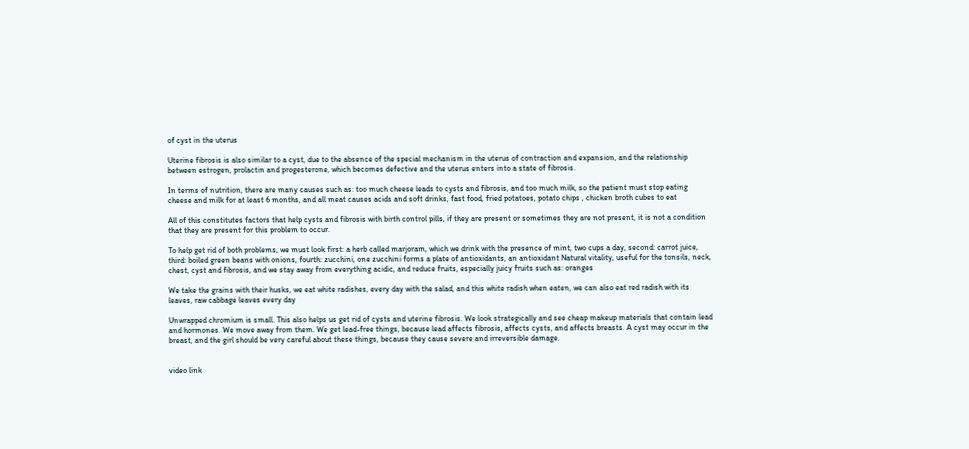of cyst in the uterus

Uterine fibrosis is also similar to a cyst, due to the absence of the special mechanism in the uterus of contraction and expansion, and the relationship between estrogen, prolactin and progesterone, which becomes defective and the uterus enters into a state of fibrosis.

In terms of nutrition, there are many causes such as: too much cheese leads to cysts and fibrosis, and too much milk, so the patient must stop eating cheese and milk for at least 6 months, and all meat causes acids and soft drinks, fast food, fried potatoes, potato chips , chicken broth cubes to eat

All of this constitutes factors that help cysts and fibrosis with birth control pills, if they are present or sometimes they are not present, it is not a condition that they are present for this problem to occur.

To help get rid of both problems, we must look first: a herb called marjoram, which we drink with the presence of mint, two cups a day, second: carrot juice, third: boiled green beans with onions, fourth: zucchini, one zucchini forms a plate of antioxidants, an antioxidant Natural vitality, useful for the tonsils, neck, chest, cyst and fibrosis, and we stay away from everything acidic, and reduce fruits, especially juicy fruits such as: oranges

We take the grains with their husks, we eat white radishes, every day with the salad, and this white radish when eaten, we can also eat red radish with its leaves, raw cabbage leaves every day

Unwrapped chromium is small. This also helps us get rid of cysts and uterine fibrosis. We look strategically and see cheap makeup materials that contain lead and hormones. We move away from them. We get lead-free things, because lead affects fibrosis, affects cysts, and affects breasts. A cyst may occur in the breast, and the girl should be very careful about these things, because they cause severe and irreversible damage.


video link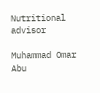Nutritional advisor

Muhammad Omar Abu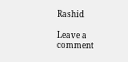Rashid

Leave a comment